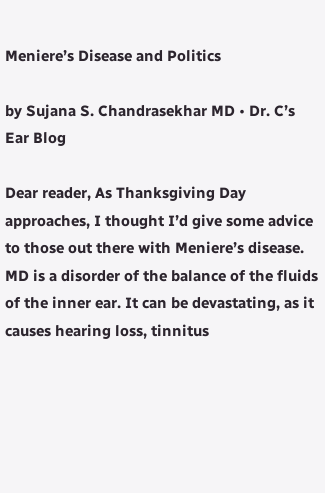Meniere’s Disease and Politics

by Sujana S. Chandrasekhar MD • Dr. C’s Ear Blog

Dear reader, As Thanksgiving Day approaches, I thought I’d give some advice to those out there with Meniere’s disease. MD is a disorder of the balance of the fluids of the inner ear. It can be devastating, as it causes hearing loss, tinnitus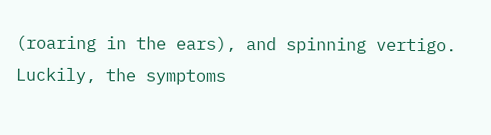(roaring in the ears), and spinning vertigo. Luckily, the symptoms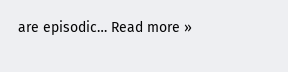are episodic… Read more »